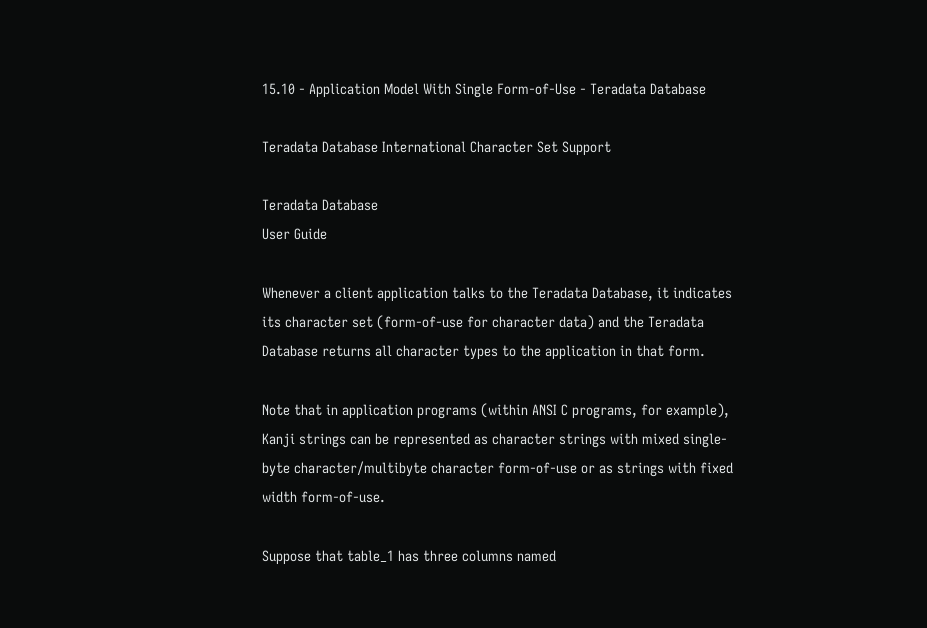15.10 - Application Model With Single Form-of-Use - Teradata Database

Teradata Database International Character Set Support

Teradata Database
User Guide

Whenever a client application talks to the Teradata Database, it indicates its character set (form-of-use for character data) and the Teradata Database returns all character types to the application in that form.

Note that in application programs (within ANSI C programs, for example), Kanji strings can be represented as character strings with mixed single-byte character/multibyte character form-of-use or as strings with fixed width form-of-use.

Suppose that table_1 has three columns named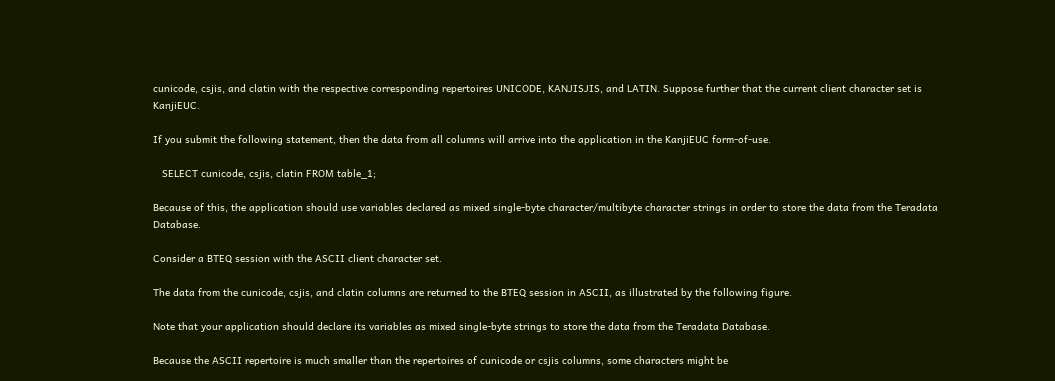cunicode, csjis, and clatin with the respective corresponding repertoires UNICODE, KANJISJIS, and LATIN. Suppose further that the current client character set is KanjiEUC.

If you submit the following statement, then the data from all columns will arrive into the application in the KanjiEUC form-of-use.

   SELECT cunicode, csjis, clatin FROM table_1;

Because of this, the application should use variables declared as mixed single-byte character/multibyte character strings in order to store the data from the Teradata Database.

Consider a BTEQ session with the ASCII client character set.

The data from the cunicode, csjis, and clatin columns are returned to the BTEQ session in ASCII, as illustrated by the following figure.

Note that your application should declare its variables as mixed single-byte strings to store the data from the Teradata Database.

Because the ASCII repertoire is much smaller than the repertoires of cunicode or csjis columns, some characters might be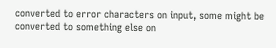converted to error characters on input, some might be converted to something else on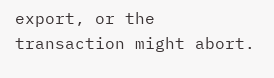export, or the transaction might abort.